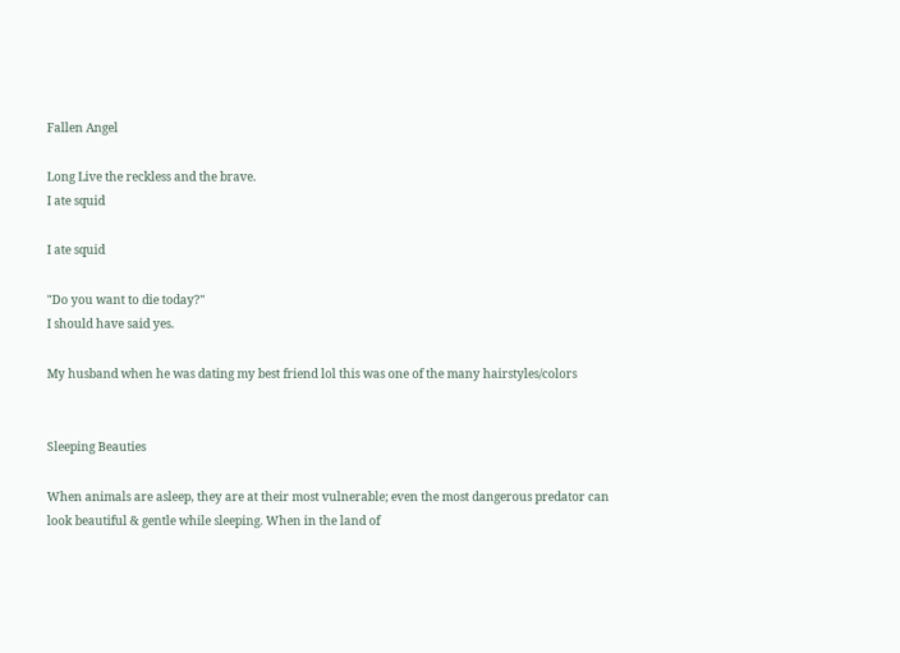Fallen Angel

Long Live the reckless and the brave.
I ate squid

I ate squid

"Do you want to die today?"
I should have said yes.

My husband when he was dating my best friend lol this was one of the many hairstyles/colors


Sleeping Beauties

When animals are asleep, they are at their most vulnerable; even the most dangerous predator can look beautiful & gentle while sleeping. When in the land of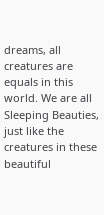dreams, all creatures are equals in this world. We are all Sleeping Beauties, just like the creatures in these beautiful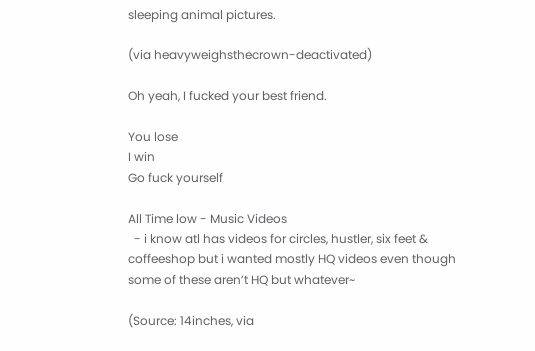sleeping animal pictures.

(via heavyweighsthecrown-deactivated)

Oh yeah, I fucked your best friend.

You lose
I win
Go fuck yourself

All Time low - Music Videos
  - i know atl has videos for circles, hustler, six feet & coffeeshop but i wanted mostly HQ videos even though some of these aren’t HQ but whatever~

(Source: 14inches, via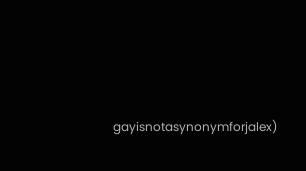gayisnotasynonymforjalex)